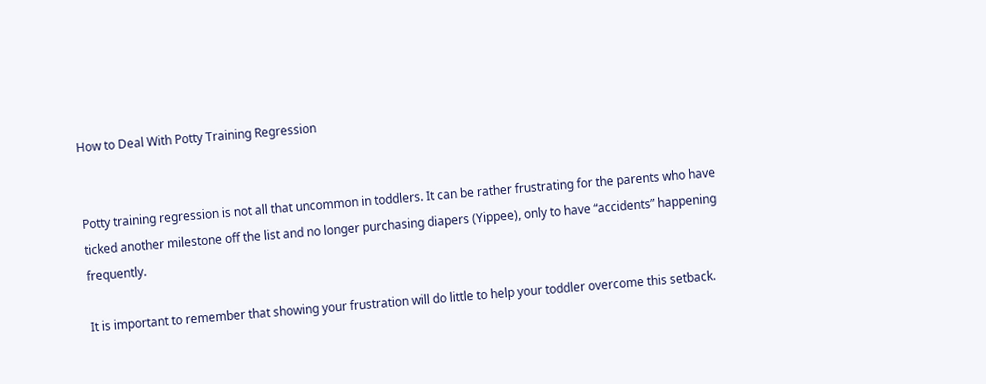How to Deal With Potty Training Regression


Potty training regression is not all that uncommon in toddlers. It can be rather frustrating for the parents who have ticked another milestone off the list and no longer purchasing diapers (Yippee), only to have “accidents” happening frequently.

It is important to remember that showing your frustration will do little to help your toddler overcome this setback.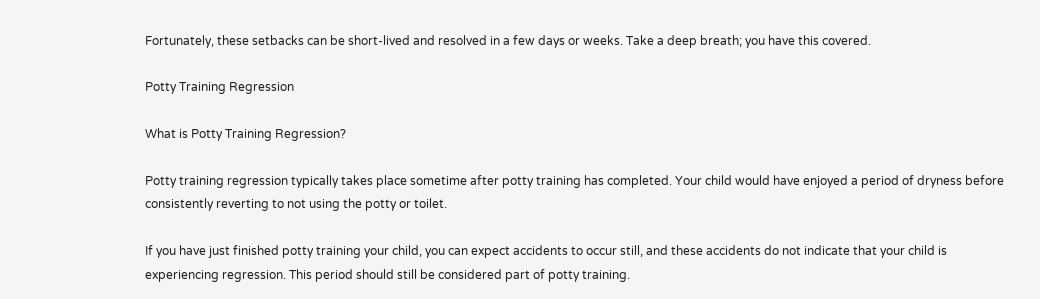Fortunately, these setbacks can be short-lived and resolved in a few days or weeks. Take a deep breath; you have this covered.

Potty Training Regression

What is Potty Training Regression?

Potty training regression typically takes place sometime after potty training has completed. Your child would have enjoyed a period of dryness before consistently reverting to not using the potty or toilet.

If you have just finished potty training your child, you can expect accidents to occur still, and these accidents do not indicate that your child is experiencing regression. This period should still be considered part of potty training.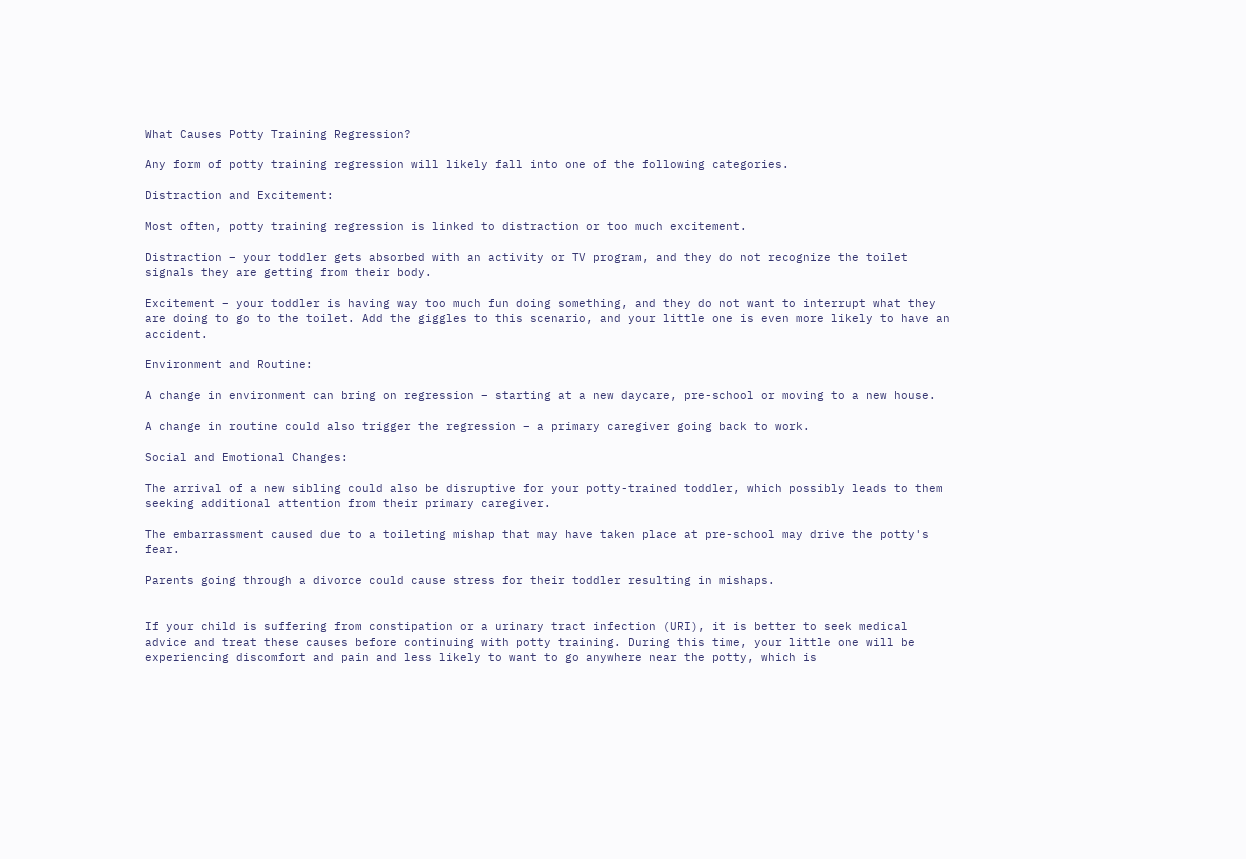What Causes Potty Training Regression?

Any form of potty training regression will likely fall into one of the following categories.

Distraction and Excitement:

Most often, potty training regression is linked to distraction or too much excitement.

Distraction – your toddler gets absorbed with an activity or TV program, and they do not recognize the toilet signals they are getting from their body.

Excitement – your toddler is having way too much fun doing something, and they do not want to interrupt what they are doing to go to the toilet. Add the giggles to this scenario, and your little one is even more likely to have an accident.

Environment and Routine:

A change in environment can bring on regression – starting at a new daycare, pre-school or moving to a new house.

A change in routine could also trigger the regression – a primary caregiver going back to work.

Social and Emotional Changes:

The arrival of a new sibling could also be disruptive for your potty-trained toddler, which possibly leads to them seeking additional attention from their primary caregiver.

The embarrassment caused due to a toileting mishap that may have taken place at pre-school may drive the potty's fear.

Parents going through a divorce could cause stress for their toddler resulting in mishaps.


If your child is suffering from constipation or a urinary tract infection (URI), it is better to seek medical advice and treat these causes before continuing with potty training. During this time, your little one will be experiencing discomfort and pain and less likely to want to go anywhere near the potty, which is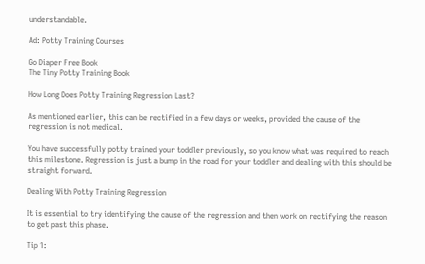understandable.

Ad: Potty Training Courses

Go Diaper Free Book
The Tiny Potty Training Book

How Long Does Potty Training Regression Last?

As mentioned earlier, this can be rectified in a few days or weeks, provided the cause of the regression is not medical.

You have successfully potty trained your toddler previously, so you know what was required to reach this milestone. Regression is just a bump in the road for your toddler and dealing with this should be straight forward.

Dealing With Potty Training Regression

It is essential to try identifying the cause of the regression and then work on rectifying the reason to get past this phase.

Tip 1: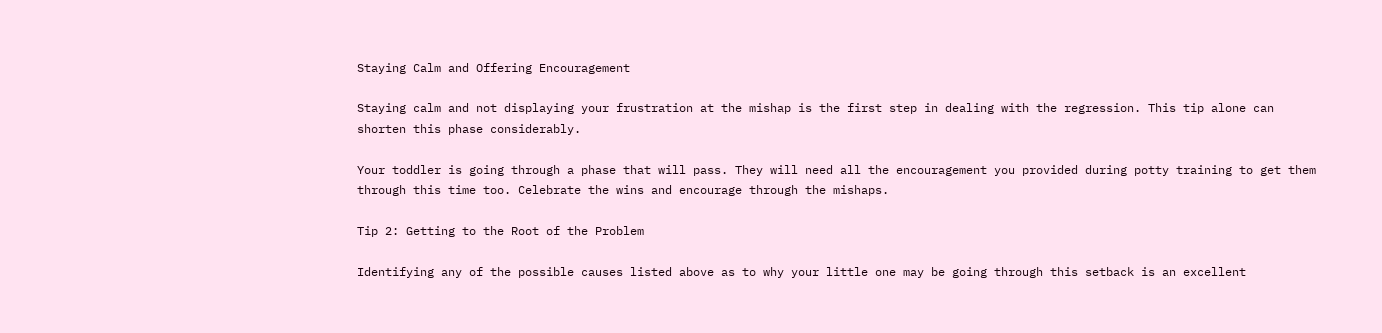Staying Calm and Offering Encouragement

Staying calm and not displaying your frustration at the mishap is the first step in dealing with the regression. This tip alone can shorten this phase considerably.

Your toddler is going through a phase that will pass. They will need all the encouragement you provided during potty training to get them through this time too. Celebrate the wins and encourage through the mishaps.

Tip 2: Getting to the Root of the Problem

Identifying any of the possible causes listed above as to why your little one may be going through this setback is an excellent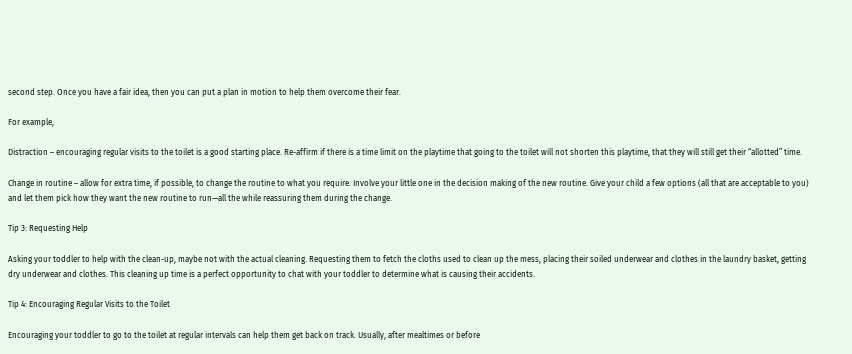second step. Once you have a fair idea, then you can put a plan in motion to help them overcome their fear.

For example,

Distraction – encouraging regular visits to the toilet is a good starting place. Re-affirm if there is a time limit on the playtime that going to the toilet will not shorten this playtime, that they will still get their “allotted” time.

Change in routine – allow for extra time, if possible, to change the routine to what you require. Involve your little one in the decision making of the new routine. Give your child a few options (all that are acceptable to you) and let them pick how they want the new routine to run—all the while reassuring them during the change.

Tip 3: Requesting Help

Asking your toddler to help with the clean-up, maybe not with the actual cleaning. Requesting them to fetch the cloths used to clean up the mess, placing their soiled underwear and clothes in the laundry basket, getting dry underwear and clothes. This cleaning up time is a perfect opportunity to chat with your toddler to determine what is causing their accidents.

Tip 4: Encouraging Regular Visits to the Toilet

Encouraging your toddler to go to the toilet at regular intervals can help them get back on track. Usually, after mealtimes or before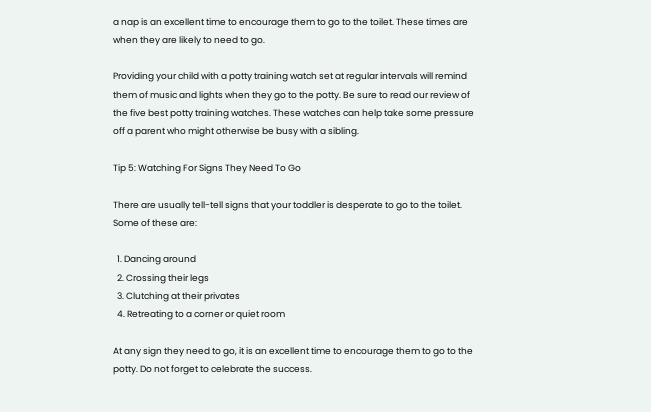a nap is an excellent time to encourage them to go to the toilet. These times are when they are likely to need to go.

Providing your child with a potty training watch set at regular intervals will remind them of music and lights when they go to the potty. Be sure to read our review of the five best potty training watches. These watches can help take some pressure off a parent who might otherwise be busy with a sibling.

Tip 5: Watching For Signs They Need To Go

There are usually tell-tell signs that your toddler is desperate to go to the toilet. Some of these are:

  1. Dancing around
  2. Crossing their legs
  3. Clutching at their privates
  4. Retreating to a corner or quiet room

At any sign they need to go, it is an excellent time to encourage them to go to the potty. Do not forget to celebrate the success.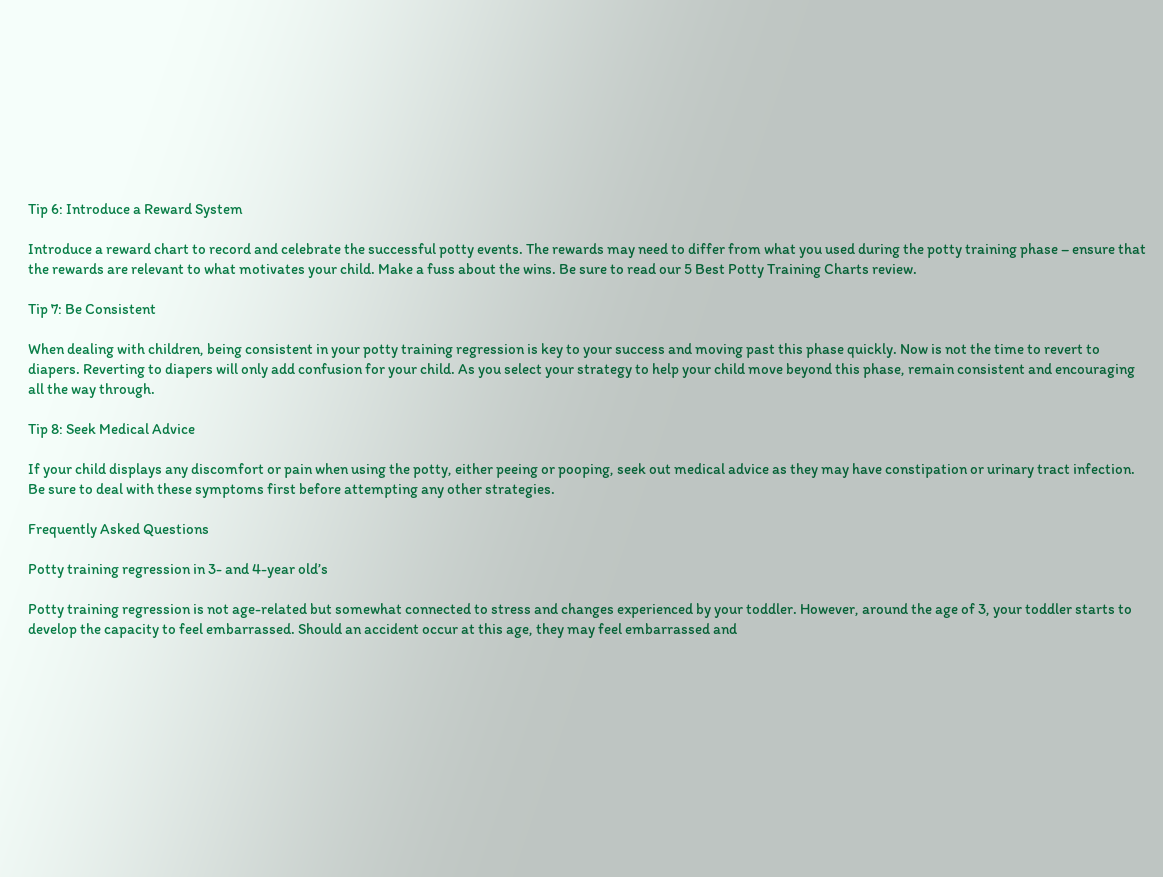Tip 6: Introduce a Reward System

Introduce a reward chart to record and celebrate the successful potty events. The rewards may need to differ from what you used during the potty training phase – ensure that the rewards are relevant to what motivates your child. Make a fuss about the wins. Be sure to read our 5 Best Potty Training Charts review.

Tip 7: Be Consistent

When dealing with children, being consistent in your potty training regression is key to your success and moving past this phase quickly. Now is not the time to revert to diapers. Reverting to diapers will only add confusion for your child. As you select your strategy to help your child move beyond this phase, remain consistent and encouraging all the way through.

Tip 8: Seek Medical Advice

If your child displays any discomfort or pain when using the potty, either peeing or pooping, seek out medical advice as they may have constipation or urinary tract infection. Be sure to deal with these symptoms first before attempting any other strategies.

Frequently Asked Questions

Potty training regression in 3- and 4-year old’s

Potty training regression is not age-related but somewhat connected to stress and changes experienced by your toddler. However, around the age of 3, your toddler starts to develop the capacity to feel embarrassed. Should an accident occur at this age, they may feel embarrassed and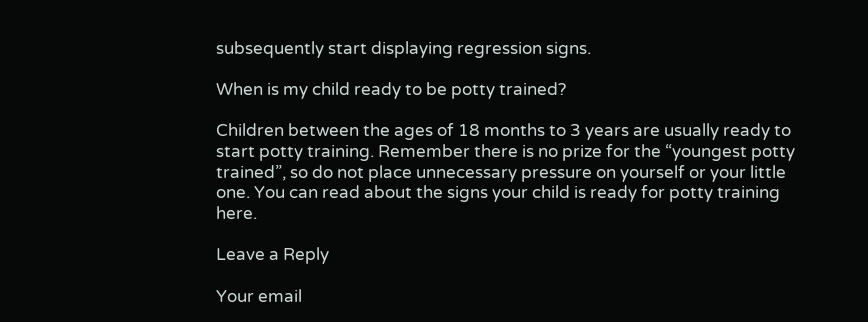subsequently start displaying regression signs.

When is my child ready to be potty trained?

Children between the ages of 18 months to 3 years are usually ready to start potty training. Remember there is no prize for the “youngest potty trained”, so do not place unnecessary pressure on yourself or your little one. You can read about the signs your child is ready for potty training here.

Leave a Reply

Your email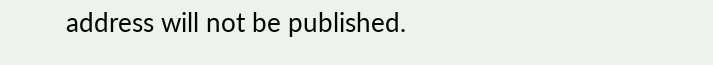address will not be published.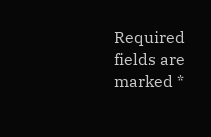Required fields are marked *